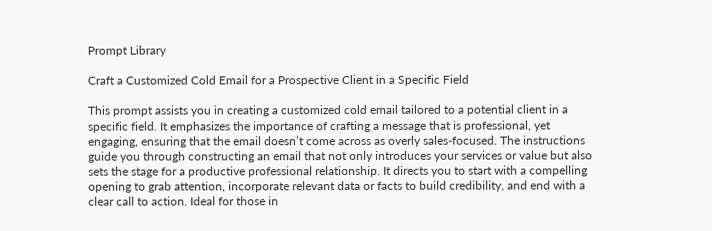Prompt Library

Craft a Customized Cold Email for a Prospective Client in a Specific Field

This prompt assists you in creating a customized cold email tailored to a potential client in a specific field. It emphasizes the importance of crafting a message that is professional, yet engaging, ensuring that the email doesn’t come across as overly sales-focused. The instructions guide you through constructing an email that not only introduces your services or value but also sets the stage for a productive professional relationship. It directs you to start with a compelling opening to grab attention, incorporate relevant data or facts to build credibility, and end with a clear call to action. Ideal for those in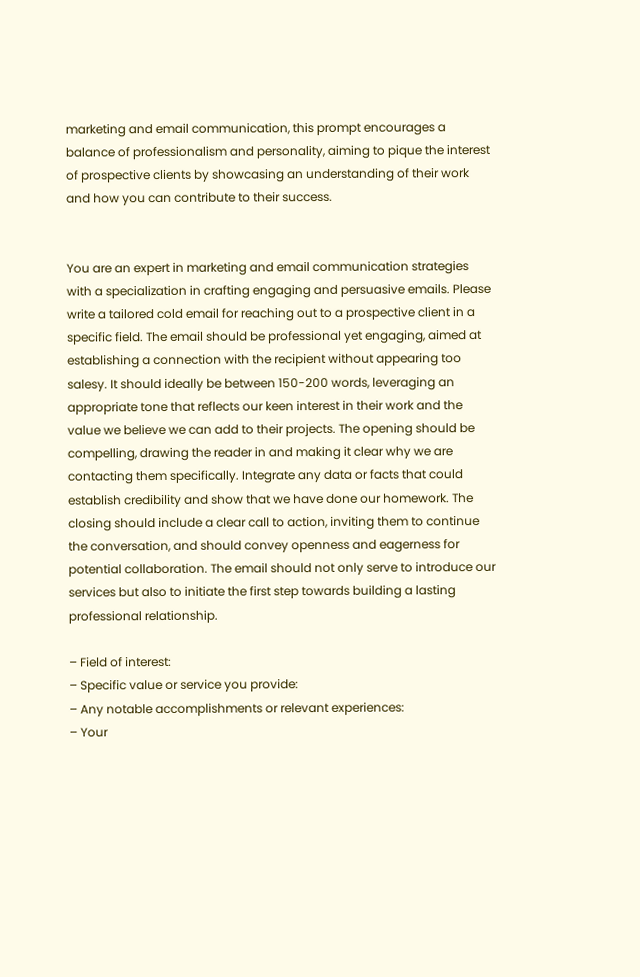marketing and email communication, this prompt encourages a balance of professionalism and personality, aiming to pique the interest of prospective clients by showcasing an understanding of their work and how you can contribute to their success.


You are an expert in marketing and email communication strategies with a specialization in crafting engaging and persuasive emails. Please write a tailored cold email for reaching out to a prospective client in a specific field. The email should be professional yet engaging, aimed at establishing a connection with the recipient without appearing too salesy. It should ideally be between 150-200 words, leveraging an appropriate tone that reflects our keen interest in their work and the value we believe we can add to their projects. The opening should be compelling, drawing the reader in and making it clear why we are contacting them specifically. Integrate any data or facts that could establish credibility and show that we have done our homework. The closing should include a clear call to action, inviting them to continue the conversation, and should convey openness and eagerness for potential collaboration. The email should not only serve to introduce our services but also to initiate the first step towards building a lasting professional relationship.

– Field of interest:
– Specific value or service you provide:
– Any notable accomplishments or relevant experiences:
– Your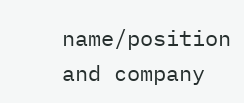name/position and company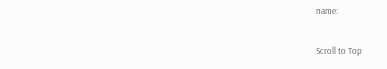name:

Scroll to Top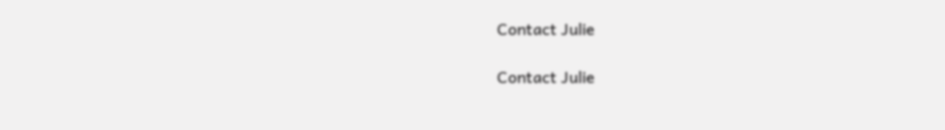Contact Julie

Contact Julie